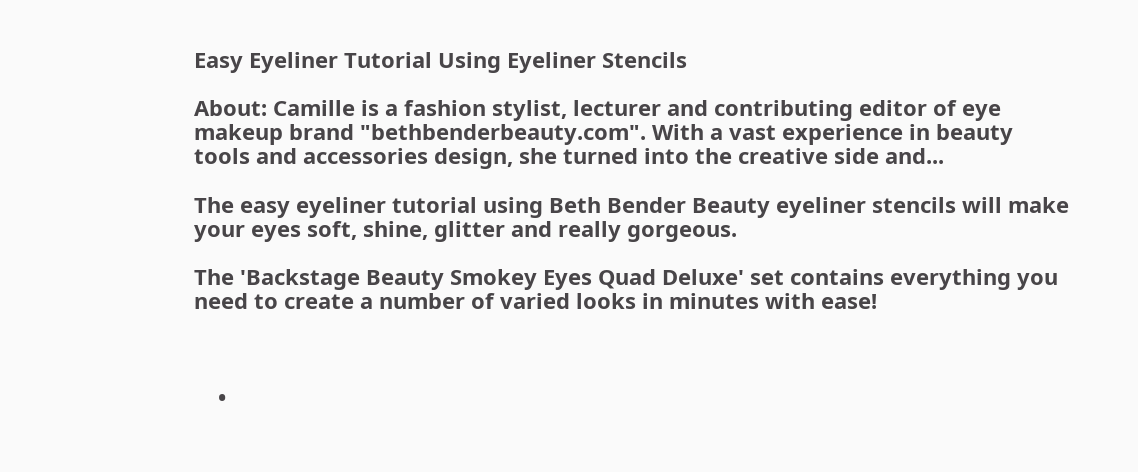Easy Eyeliner Tutorial Using Eyeliner Stencils

About: Camille is a fashion stylist, lecturer and contributing editor of eye makeup brand "bethbenderbeauty.com". With a vast experience in beauty tools and accessories design, she turned into the creative side and...

The easy eyeliner tutorial using Beth Bender Beauty eyeliner stencils will make your eyes soft, shine, glitter and really gorgeous.

The 'Backstage Beauty Smokey Eyes Quad Deluxe' set contains everything you need to create a number of varied looks in minutes with ease!



    •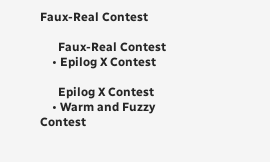Faux-Real Contest

      Faux-Real Contest
    • Epilog X Contest

      Epilog X Contest
    • Warm and Fuzzy Contest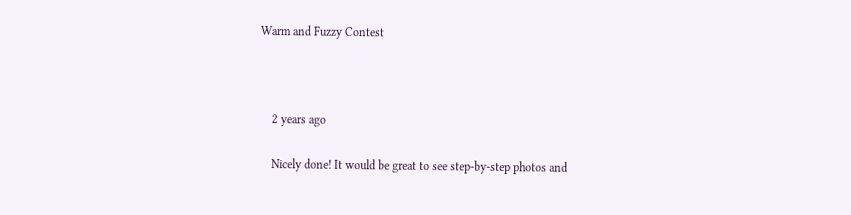Warm and Fuzzy Contest



    2 years ago

    Nicely done! It would be great to see step-by-step photos and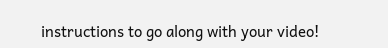instructions to go along with your video!